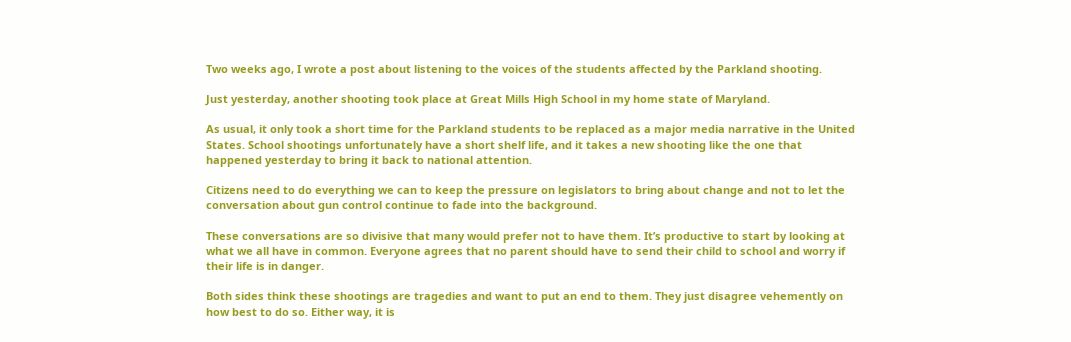Two weeks ago, I wrote a post about listening to the voices of the students affected by the Parkland shooting.

Just yesterday, another shooting took place at Great Mills High School in my home state of Maryland.

As usual, it only took a short time for the Parkland students to be replaced as a major media narrative in the United States. School shootings unfortunately have a short shelf life, and it takes a new shooting like the one that happened yesterday to bring it back to national attention.

Citizens need to do everything we can to keep the pressure on legislators to bring about change and not to let the conversation about gun control continue to fade into the background.

These conversations are so divisive that many would prefer not to have them. It’s productive to start by looking at what we all have in common. Everyone agrees that no parent should have to send their child to school and worry if their life is in danger.

Both sides think these shootings are tragedies and want to put an end to them. They just disagree vehemently on how best to do so. Either way, it is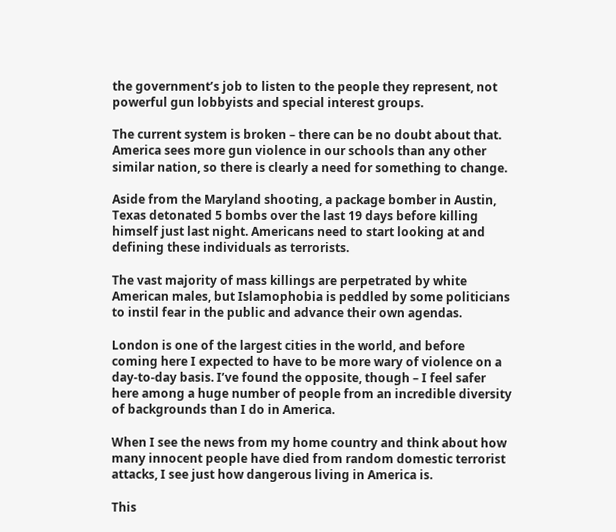the government’s job to listen to the people they represent, not powerful gun lobbyists and special interest groups.

The current system is broken – there can be no doubt about that. America sees more gun violence in our schools than any other similar nation, so there is clearly a need for something to change.

Aside from the Maryland shooting, a package bomber in Austin, Texas detonated 5 bombs over the last 19 days before killing himself just last night. Americans need to start looking at and defining these individuals as terrorists.

The vast majority of mass killings are perpetrated by white American males, but Islamophobia is peddled by some politicians to instil fear in the public and advance their own agendas.

London is one of the largest cities in the world, and before coming here I expected to have to be more wary of violence on a day-to-day basis. I’ve found the opposite, though – I feel safer here among a huge number of people from an incredible diversity of backgrounds than I do in America.

When I see the news from my home country and think about how many innocent people have died from random domestic terrorist attacks, I see just how dangerous living in America is.

This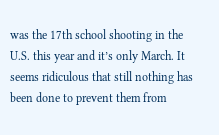was the 17th school shooting in the U.S. this year and it’s only March. It seems ridiculous that still nothing has been done to prevent them from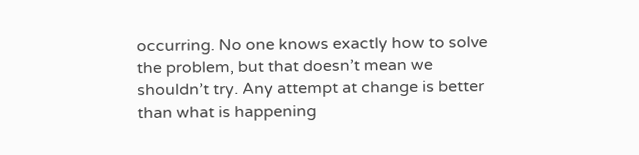occurring. No one knows exactly how to solve the problem, but that doesn’t mean we shouldn’t try. Any attempt at change is better than what is happening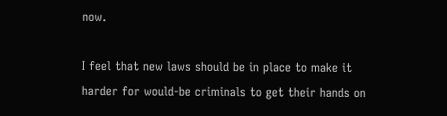now.

I feel that new laws should be in place to make it harder for would-be criminals to get their hands on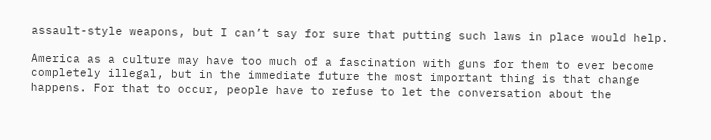assault-style weapons, but I can’t say for sure that putting such laws in place would help.

America as a culture may have too much of a fascination with guns for them to ever become completely illegal, but in the immediate future the most important thing is that change happens. For that to occur, people have to refuse to let the conversation about the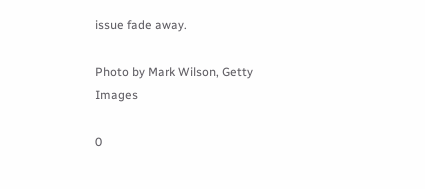issue fade away.

Photo by Mark Wilson, Getty Images

0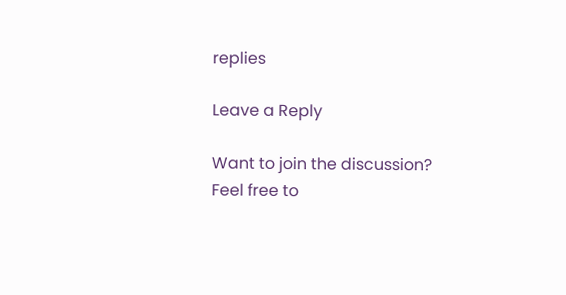replies

Leave a Reply

Want to join the discussion?
Feel free to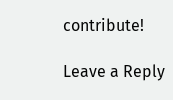contribute!

Leave a Reply